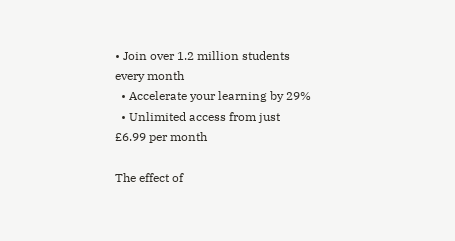• Join over 1.2 million students every month
  • Accelerate your learning by 29%
  • Unlimited access from just £6.99 per month

The effect of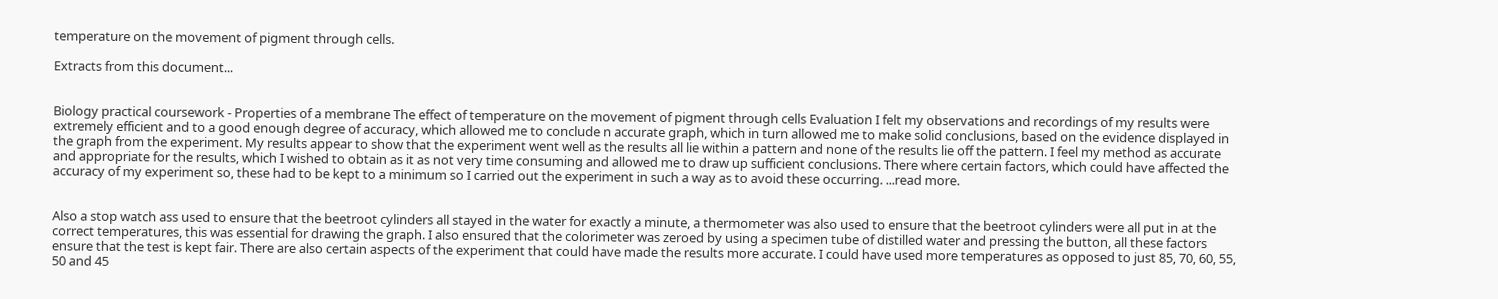temperature on the movement of pigment through cells.

Extracts from this document...


Biology practical coursework - Properties of a membrane The effect of temperature on the movement of pigment through cells Evaluation I felt my observations and recordings of my results were extremely efficient and to a good enough degree of accuracy, which allowed me to conclude n accurate graph, which in turn allowed me to make solid conclusions, based on the evidence displayed in the graph from the experiment. My results appear to show that the experiment went well as the results all lie within a pattern and none of the results lie off the pattern. I feel my method as accurate and appropriate for the results, which I wished to obtain as it as not very time consuming and allowed me to draw up sufficient conclusions. There where certain factors, which could have affected the accuracy of my experiment so, these had to be kept to a minimum so I carried out the experiment in such a way as to avoid these occurring. ...read more.


Also a stop watch ass used to ensure that the beetroot cylinders all stayed in the water for exactly a minute, a thermometer was also used to ensure that the beetroot cylinders were all put in at the correct temperatures, this was essential for drawing the graph. I also ensured that the colorimeter was zeroed by using a specimen tube of distilled water and pressing the button, all these factors ensure that the test is kept fair. There are also certain aspects of the experiment that could have made the results more accurate. I could have used more temperatures as opposed to just 85, 70, 60, 55, 50 and 45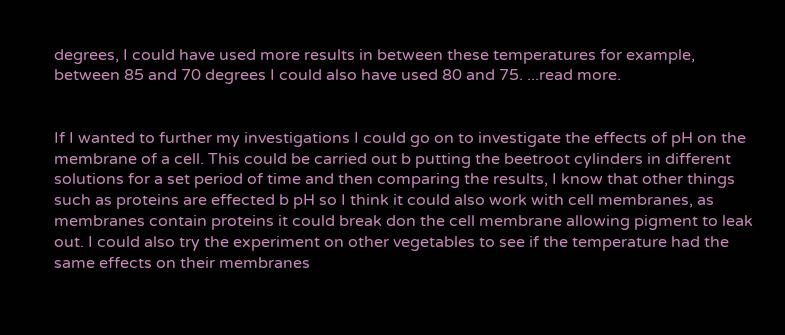degrees, I could have used more results in between these temperatures for example, between 85 and 70 degrees I could also have used 80 and 75. ...read more.


If I wanted to further my investigations I could go on to investigate the effects of pH on the membrane of a cell. This could be carried out b putting the beetroot cylinders in different solutions for a set period of time and then comparing the results, I know that other things such as proteins are effected b pH so I think it could also work with cell membranes, as membranes contain proteins it could break don the cell membrane allowing pigment to leak out. I could also try the experiment on other vegetables to see if the temperature had the same effects on their membranes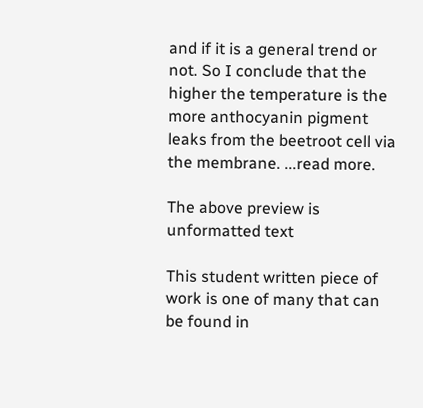and if it is a general trend or not. So I conclude that the higher the temperature is the more anthocyanin pigment leaks from the beetroot cell via the membrane. ...read more.

The above preview is unformatted text

This student written piece of work is one of many that can be found in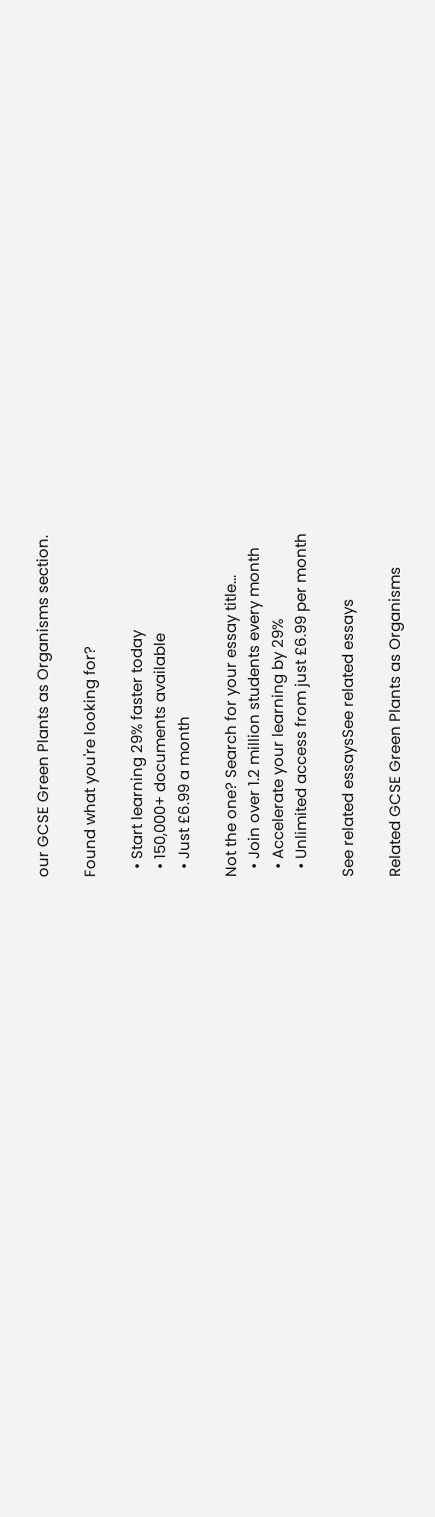our GCSE Green Plants as Organisms section.

Found what you're looking for?

  • Start learning 29% faster today
  • 150,000+ documents available
  • Just £6.99 a month

Not the one? Search for your essay title...
  • Join over 1.2 million students every month
  • Accelerate your learning by 29%
  • Unlimited access from just £6.99 per month

See related essaysSee related essays

Related GCSE Green Plants as Organisms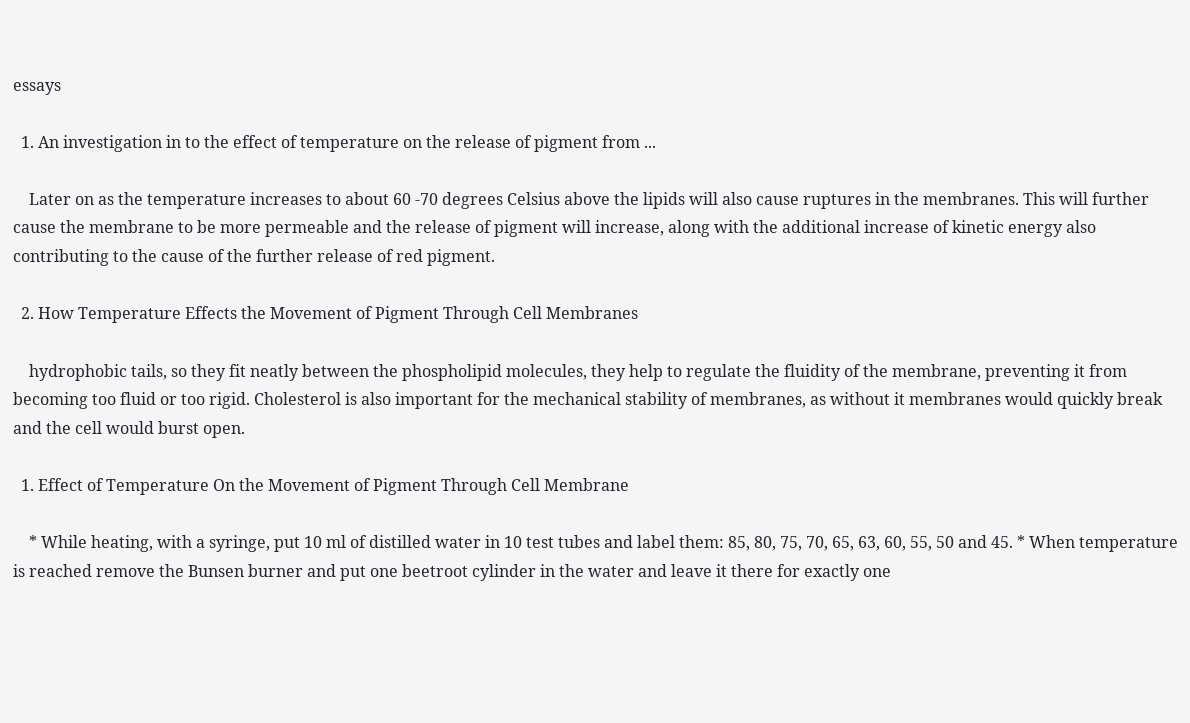essays

  1. An investigation in to the effect of temperature on the release of pigment from ...

    Later on as the temperature increases to about 60 -70 degrees Celsius above the lipids will also cause ruptures in the membranes. This will further cause the membrane to be more permeable and the release of pigment will increase, along with the additional increase of kinetic energy also contributing to the cause of the further release of red pigment.

  2. How Temperature Effects the Movement of Pigment Through Cell Membranes

    hydrophobic tails, so they fit neatly between the phospholipid molecules, they help to regulate the fluidity of the membrane, preventing it from becoming too fluid or too rigid. Cholesterol is also important for the mechanical stability of membranes, as without it membranes would quickly break and the cell would burst open.

  1. Effect of Temperature On the Movement of Pigment Through Cell Membrane

    * While heating, with a syringe, put 10 ml of distilled water in 10 test tubes and label them: 85, 80, 75, 70, 65, 63, 60, 55, 50 and 45. * When temperature is reached remove the Bunsen burner and put one beetroot cylinder in the water and leave it there for exactly one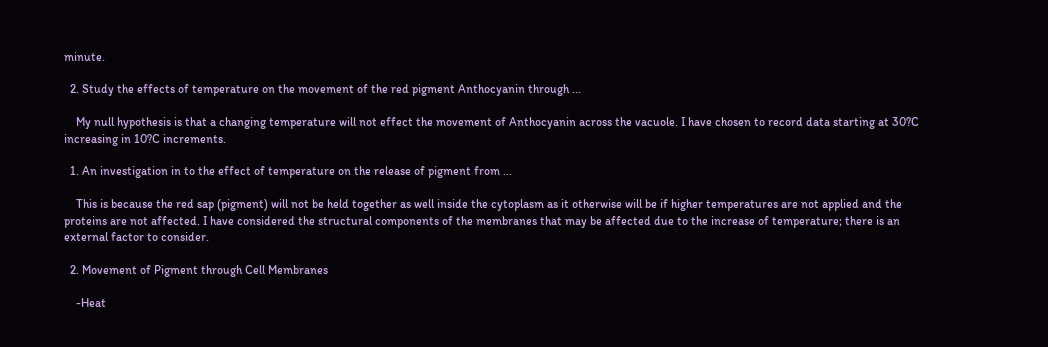minute.

  2. Study the effects of temperature on the movement of the red pigment Anthocyanin through ...

    My null hypothesis is that a changing temperature will not effect the movement of Anthocyanin across the vacuole. I have chosen to record data starting at 30?C increasing in 10?C increments.

  1. An investigation in to the effect of temperature on the release of pigment from ...

    This is because the red sap (pigment) will not be held together as well inside the cytoplasm as it otherwise will be if higher temperatures are not applied and the proteins are not affected. I have considered the structural components of the membranes that may be affected due to the increase of temperature; there is an external factor to consider.

  2. Movement of Pigment through Cell Membranes

    -Heat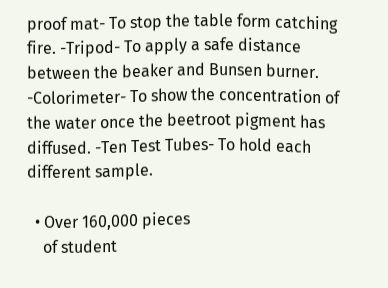proof mat- To stop the table form catching fire. -Tripod- To apply a safe distance between the beaker and Bunsen burner. -Colorimeter- To show the concentration of the water once the beetroot pigment has diffused. -Ten Test Tubes- To hold each different sample.

  • Over 160,000 pieces
    of student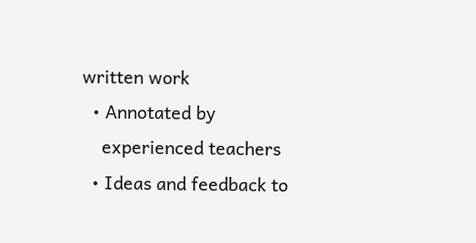written work
  • Annotated by
    experienced teachers
  • Ideas and feedback to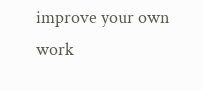improve your own work